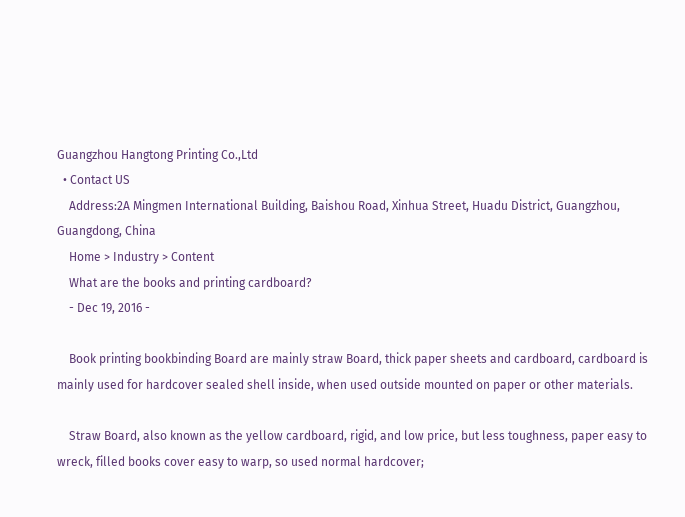Guangzhou Hangtong Printing Co.,Ltd
  • Contact US
    Address:2A Mingmen International Building, Baishou Road, Xinhua Street, Huadu District, Guangzhou, Guangdong, China
    Home > Industry > Content
    What are the books and printing cardboard?
    - Dec 19, 2016 -

    Book printing bookbinding Board are mainly straw Board, thick paper sheets and cardboard, cardboard is mainly used for hardcover sealed shell inside, when used outside mounted on paper or other materials.

    Straw Board, also known as the yellow cardboard, rigid, and low price, but less toughness, paper easy to wreck, filled books cover easy to warp, so used normal hardcover;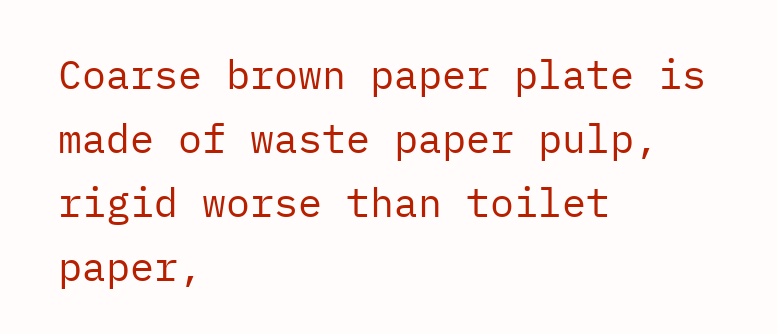Coarse brown paper plate is made of waste paper pulp, rigid worse than toilet paper,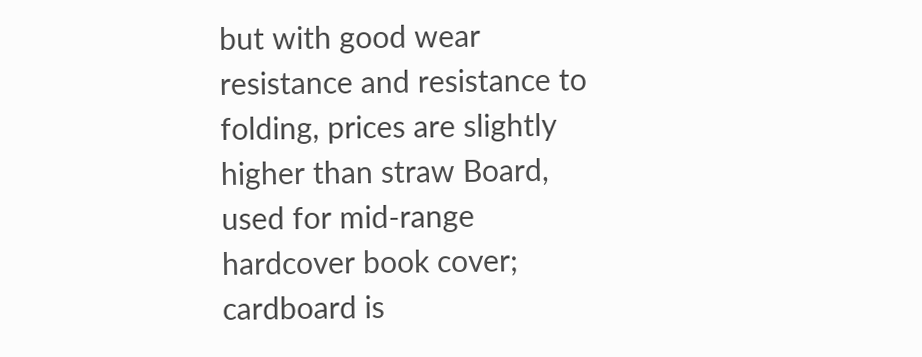but with good wear resistance and resistance to folding, prices are slightly higher than straw Board, used for mid-range hardcover book cover; cardboard is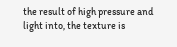the result of high pressure and light into, the texture is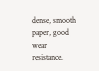dense, smooth paper, good wear resistance.